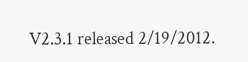V2.3.1 released 2/19/2012.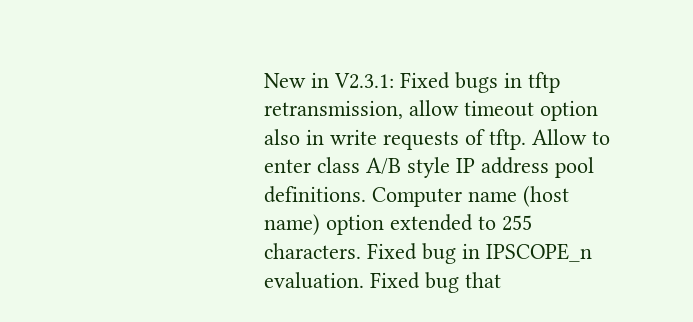New in V2.3.1: Fixed bugs in tftp retransmission, allow timeout option also in write requests of tftp. Allow to enter class A/B style IP address pool definitions. Computer name (host name) option extended to 255 characters. Fixed bug in IPSCOPE_n evaluation. Fixed bug that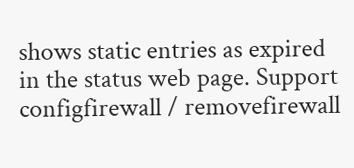shows static entries as expired in the status web page. Support configfirewall / removefirewall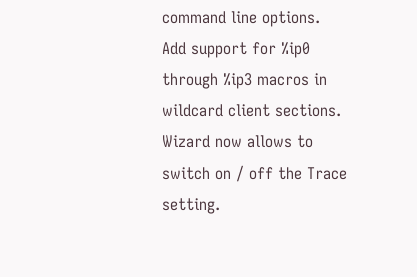command line options. Add support for %ip0 through %ip3 macros in wildcard client sections. Wizard now allows to switch on / off the Trace setting.